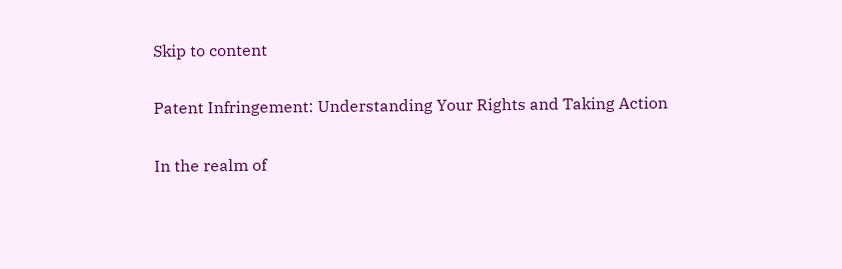Skip to content

Patent Infringement: Understanding Your Rights and Taking Action

In the realm of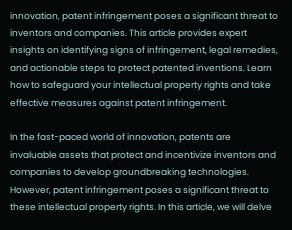innovation, patent infringement poses a significant threat to inventors and companies. This article provides expert insights on identifying signs of infringement, legal remedies, and actionable steps to protect patented inventions. Learn how to safeguard your intellectual property rights and take effective measures against patent infringement.

In the fast-paced world of innovation, patents are invaluable assets that protect and incentivize inventors and companies to develop groundbreaking technologies. However, patent infringement poses a significant threat to these intellectual property rights. In this article, we will delve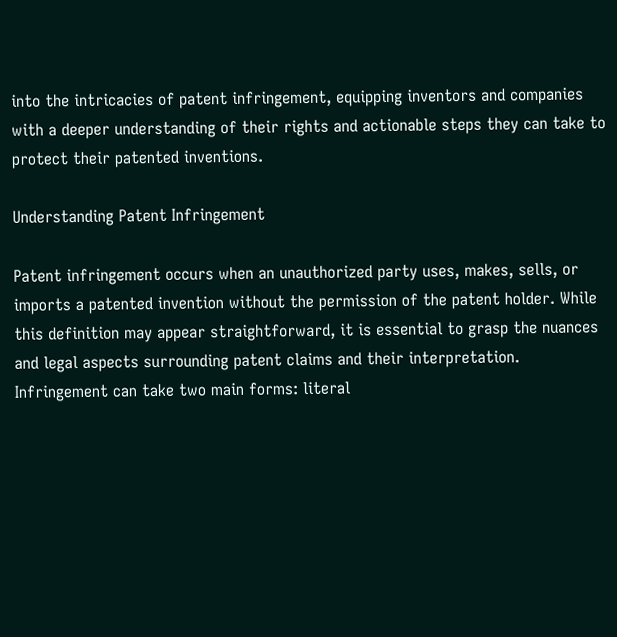into the intricacies of patent infringement, equipping inventors and companies with a deeper understanding of their rights and actionable steps they can take to protect their patented inventions.

Understanding Patent Infringement

Patent infringement occurs when an unauthorized party uses, makes, sells, or imports a patented invention without the permission of the patent holder. While this definition may appear straightforward, it is essential to grasp the nuances and legal aspects surrounding patent claims and their interpretation. Infringement can take two main forms: literal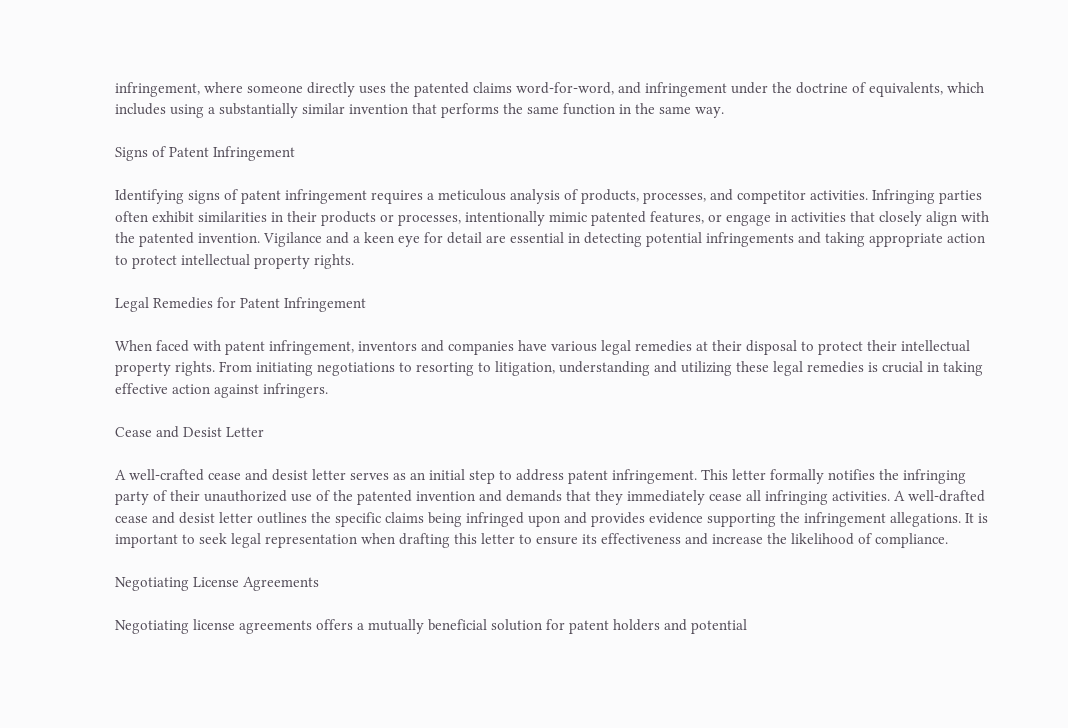infringement, where someone directly uses the patented claims word-for-word, and infringement under the doctrine of equivalents, which includes using a substantially similar invention that performs the same function in the same way.

Signs of Patent Infringement

Identifying signs of patent infringement requires a meticulous analysis of products, processes, and competitor activities. Infringing parties often exhibit similarities in their products or processes, intentionally mimic patented features, or engage in activities that closely align with the patented invention. Vigilance and a keen eye for detail are essential in detecting potential infringements and taking appropriate action to protect intellectual property rights.

Legal Remedies for Patent Infringement

When faced with patent infringement, inventors and companies have various legal remedies at their disposal to protect their intellectual property rights. From initiating negotiations to resorting to litigation, understanding and utilizing these legal remedies is crucial in taking effective action against infringers.

Cease and Desist Letter

A well-crafted cease and desist letter serves as an initial step to address patent infringement. This letter formally notifies the infringing party of their unauthorized use of the patented invention and demands that they immediately cease all infringing activities. A well-drafted cease and desist letter outlines the specific claims being infringed upon and provides evidence supporting the infringement allegations. It is important to seek legal representation when drafting this letter to ensure its effectiveness and increase the likelihood of compliance.

Negotiating License Agreements

Negotiating license agreements offers a mutually beneficial solution for patent holders and potential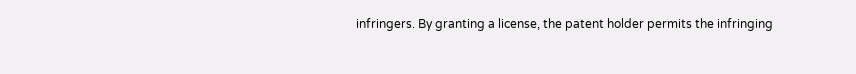infringers. By granting a license, the patent holder permits the infringing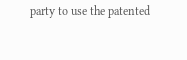party to use the patented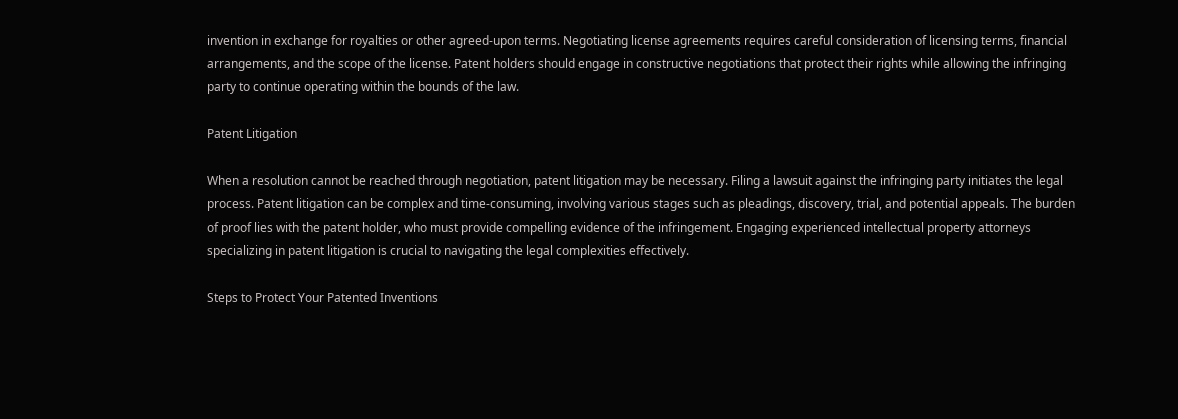invention in exchange for royalties or other agreed-upon terms. Negotiating license agreements requires careful consideration of licensing terms, financial arrangements, and the scope of the license. Patent holders should engage in constructive negotiations that protect their rights while allowing the infringing party to continue operating within the bounds of the law.

Patent Litigation

When a resolution cannot be reached through negotiation, patent litigation may be necessary. Filing a lawsuit against the infringing party initiates the legal process. Patent litigation can be complex and time-consuming, involving various stages such as pleadings, discovery, trial, and potential appeals. The burden of proof lies with the patent holder, who must provide compelling evidence of the infringement. Engaging experienced intellectual property attorneys specializing in patent litigation is crucial to navigating the legal complexities effectively.

Steps to Protect Your Patented Inventions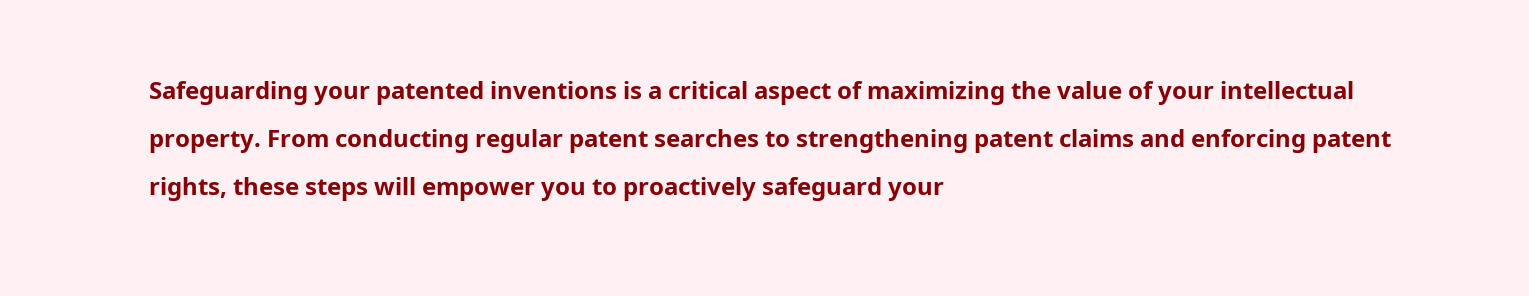Safeguarding your patented inventions is a critical aspect of maximizing the value of your intellectual property. From conducting regular patent searches to strengthening patent claims and enforcing patent rights, these steps will empower you to proactively safeguard your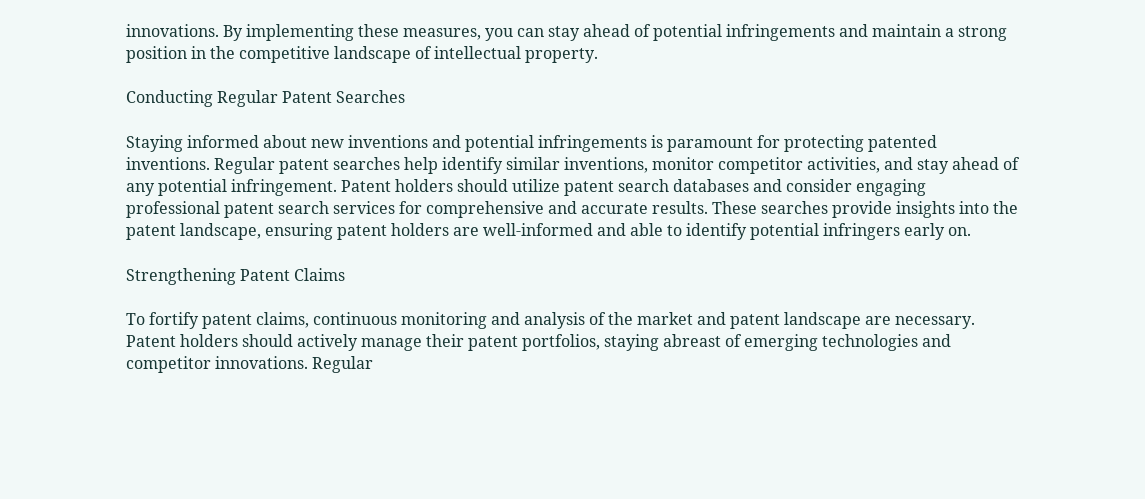innovations. By implementing these measures, you can stay ahead of potential infringements and maintain a strong position in the competitive landscape of intellectual property.

Conducting Regular Patent Searches

Staying informed about new inventions and potential infringements is paramount for protecting patented inventions. Regular patent searches help identify similar inventions, monitor competitor activities, and stay ahead of any potential infringement. Patent holders should utilize patent search databases and consider engaging professional patent search services for comprehensive and accurate results. These searches provide insights into the patent landscape, ensuring patent holders are well-informed and able to identify potential infringers early on.

Strengthening Patent Claims

To fortify patent claims, continuous monitoring and analysis of the market and patent landscape are necessary. Patent holders should actively manage their patent portfolios, staying abreast of emerging technologies and competitor innovations. Regular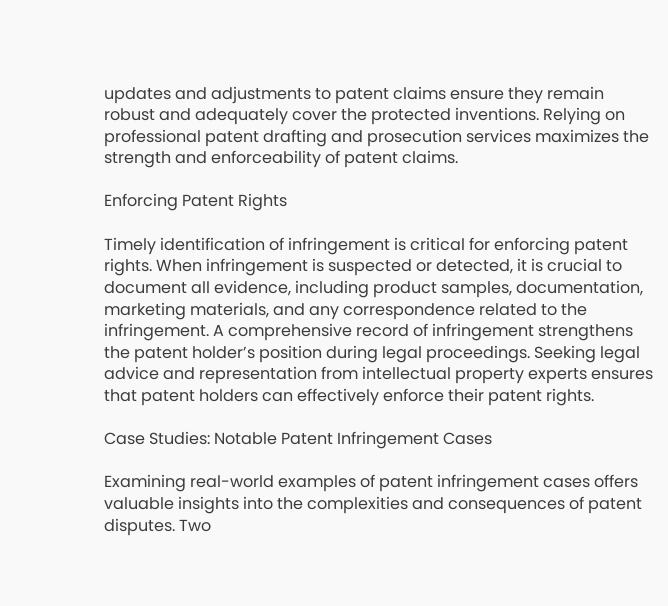updates and adjustments to patent claims ensure they remain robust and adequately cover the protected inventions. Relying on professional patent drafting and prosecution services maximizes the strength and enforceability of patent claims.

Enforcing Patent Rights

Timely identification of infringement is critical for enforcing patent rights. When infringement is suspected or detected, it is crucial to document all evidence, including product samples, documentation, marketing materials, and any correspondence related to the infringement. A comprehensive record of infringement strengthens the patent holder’s position during legal proceedings. Seeking legal advice and representation from intellectual property experts ensures that patent holders can effectively enforce their patent rights.

Case Studies: Notable Patent Infringement Cases

Examining real-world examples of patent infringement cases offers valuable insights into the complexities and consequences of patent disputes. Two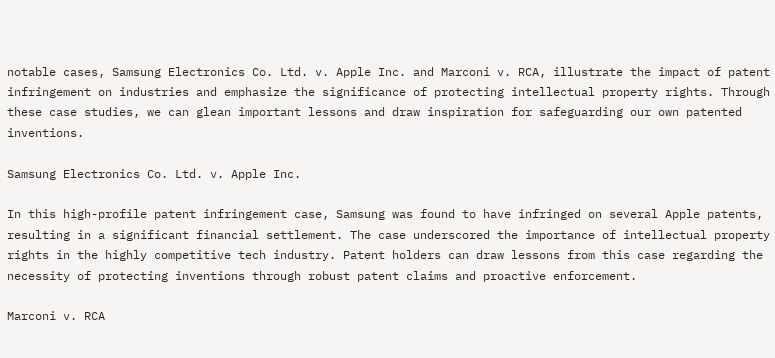notable cases, Samsung Electronics Co. Ltd. v. Apple Inc. and Marconi v. RCA, illustrate the impact of patent infringement on industries and emphasize the significance of protecting intellectual property rights. Through these case studies, we can glean important lessons and draw inspiration for safeguarding our own patented inventions.

Samsung Electronics Co. Ltd. v. Apple Inc.

In this high-profile patent infringement case, Samsung was found to have infringed on several Apple patents, resulting in a significant financial settlement. The case underscored the importance of intellectual property rights in the highly competitive tech industry. Patent holders can draw lessons from this case regarding the necessity of protecting inventions through robust patent claims and proactive enforcement.

Marconi v. RCA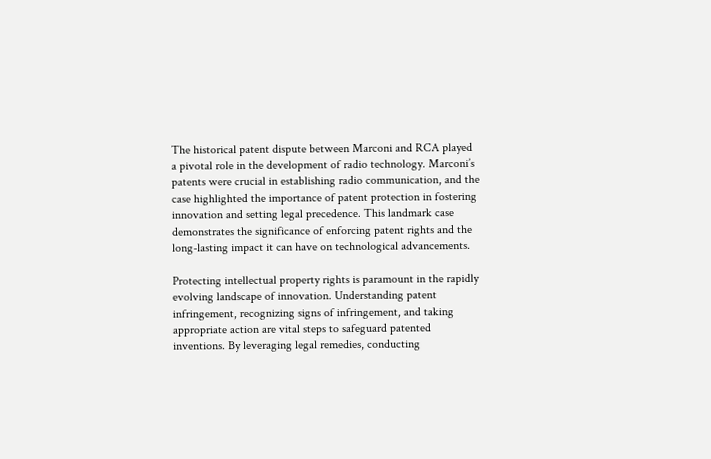The historical patent dispute between Marconi and RCA played a pivotal role in the development of radio technology. Marconi’s patents were crucial in establishing radio communication, and the case highlighted the importance of patent protection in fostering innovation and setting legal precedence. This landmark case demonstrates the significance of enforcing patent rights and the long-lasting impact it can have on technological advancements.

Protecting intellectual property rights is paramount in the rapidly evolving landscape of innovation. Understanding patent infringement, recognizing signs of infringement, and taking appropriate action are vital steps to safeguard patented inventions. By leveraging legal remedies, conducting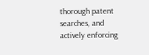thorough patent searches, and actively enforcing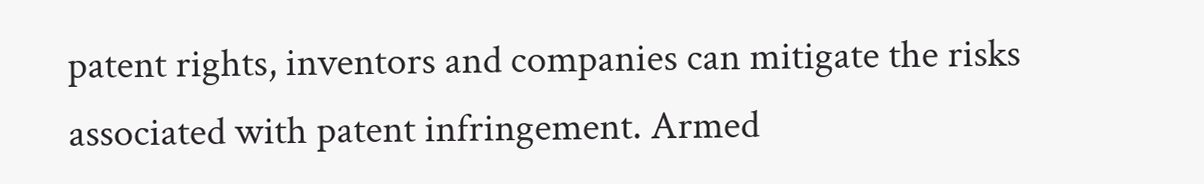patent rights, inventors and companies can mitigate the risks associated with patent infringement. Armed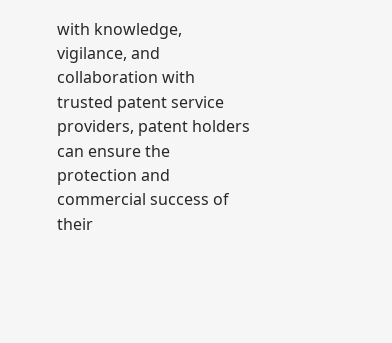with knowledge, vigilance, and collaboration with trusted patent service providers, patent holders can ensure the protection and commercial success of their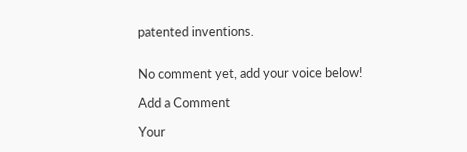patented inventions.


No comment yet, add your voice below!

Add a Comment

Your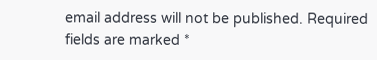email address will not be published. Required fields are marked *